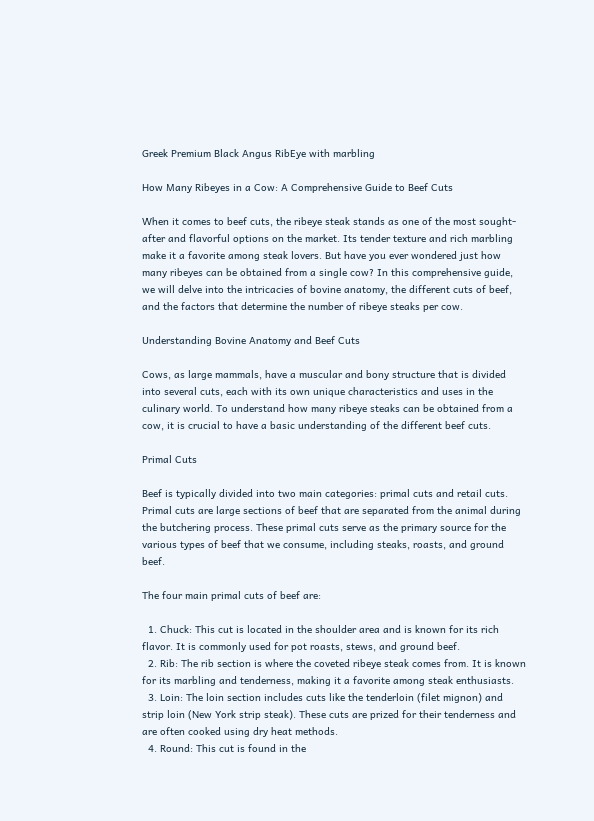Greek Premium Black Angus RibEye with marbling

How Many Ribeyes in a Cow: A Comprehensive Guide to Beef Cuts

When it comes to beef cuts, the ribeye steak stands as one of the most sought-after and flavorful options on the market. Its tender texture and rich marbling make it a favorite among steak lovers. But have you ever wondered just how many ribeyes can be obtained from a single cow? In this comprehensive guide, we will delve into the intricacies of bovine anatomy, the different cuts of beef, and the factors that determine the number of ribeye steaks per cow.

Understanding Bovine Anatomy and Beef Cuts

Cows, as large mammals, have a muscular and bony structure that is divided into several cuts, each with its own unique characteristics and uses in the culinary world. To understand how many ribeye steaks can be obtained from a cow, it is crucial to have a basic understanding of the different beef cuts.

Primal Cuts

Beef is typically divided into two main categories: primal cuts and retail cuts. Primal cuts are large sections of beef that are separated from the animal during the butchering process. These primal cuts serve as the primary source for the various types of beef that we consume, including steaks, roasts, and ground beef.

The four main primal cuts of beef are:

  1. Chuck: This cut is located in the shoulder area and is known for its rich flavor. It is commonly used for pot roasts, stews, and ground beef.
  2. Rib: The rib section is where the coveted ribeye steak comes from. It is known for its marbling and tenderness, making it a favorite among steak enthusiasts.
  3. Loin: The loin section includes cuts like the tenderloin (filet mignon) and strip loin (New York strip steak). These cuts are prized for their tenderness and are often cooked using dry heat methods.
  4. Round: This cut is found in the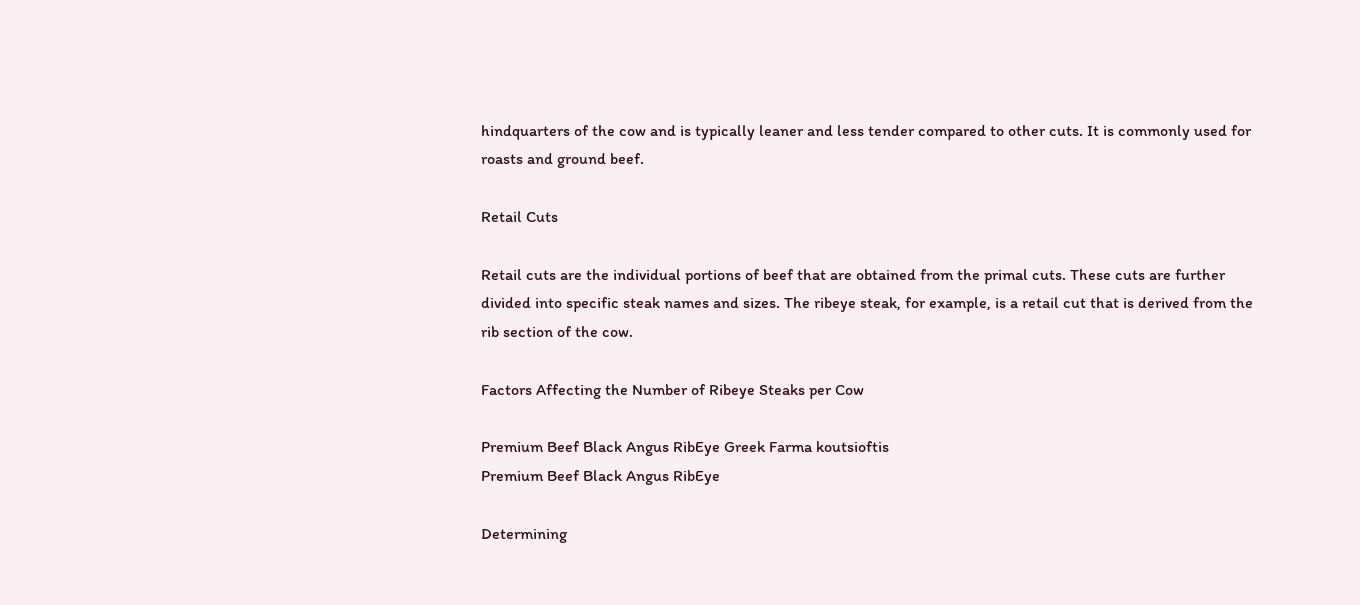hindquarters of the cow and is typically leaner and less tender compared to other cuts. It is commonly used for roasts and ground beef.

Retail Cuts

Retail cuts are the individual portions of beef that are obtained from the primal cuts. These cuts are further divided into specific steak names and sizes. The ribeye steak, for example, is a retail cut that is derived from the rib section of the cow.

Factors Affecting the Number of Ribeye Steaks per Cow

Premium Beef Black Angus RibEye Greek Farma koutsioftis
Premium Beef Black Angus RibEye

Determining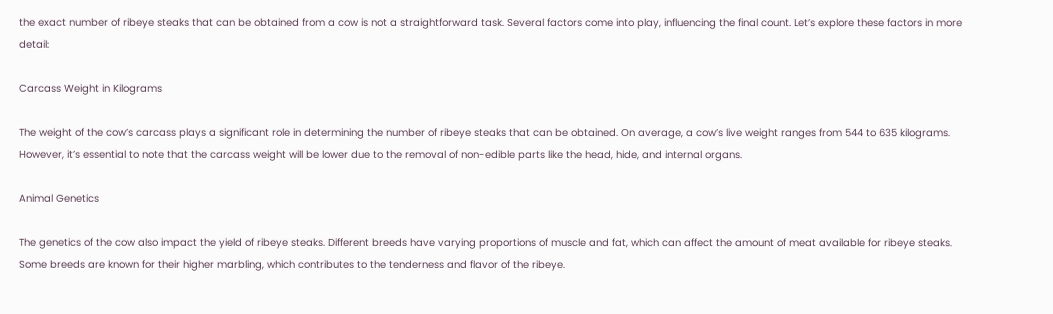the exact number of ribeye steaks that can be obtained from a cow is not a straightforward task. Several factors come into play, influencing the final count. Let’s explore these factors in more detail:

Carcass Weight in Kilograms

The weight of the cow’s carcass plays a significant role in determining the number of ribeye steaks that can be obtained. On average, a cow’s live weight ranges from 544 to 635 kilograms. However, it’s essential to note that the carcass weight will be lower due to the removal of non-edible parts like the head, hide, and internal organs.

Animal Genetics

The genetics of the cow also impact the yield of ribeye steaks. Different breeds have varying proportions of muscle and fat, which can affect the amount of meat available for ribeye steaks. Some breeds are known for their higher marbling, which contributes to the tenderness and flavor of the ribeye.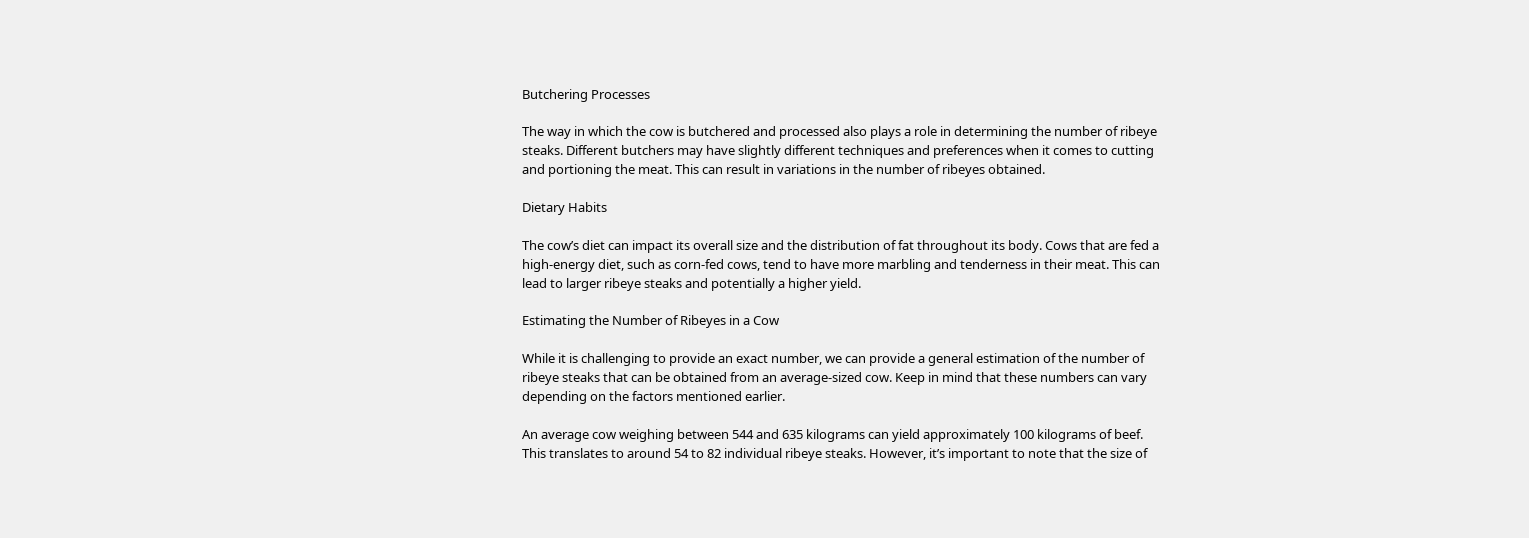Butchering Processes

The way in which the cow is butchered and processed also plays a role in determining the number of ribeye steaks. Different butchers may have slightly different techniques and preferences when it comes to cutting and portioning the meat. This can result in variations in the number of ribeyes obtained.

Dietary Habits

The cow’s diet can impact its overall size and the distribution of fat throughout its body. Cows that are fed a high-energy diet, such as corn-fed cows, tend to have more marbling and tenderness in their meat. This can lead to larger ribeye steaks and potentially a higher yield.

Estimating the Number of Ribeyes in a Cow

While it is challenging to provide an exact number, we can provide a general estimation of the number of ribeye steaks that can be obtained from an average-sized cow. Keep in mind that these numbers can vary depending on the factors mentioned earlier.

An average cow weighing between 544 and 635 kilograms can yield approximately 100 kilograms of beef. This translates to around 54 to 82 individual ribeye steaks. However, it’s important to note that the size of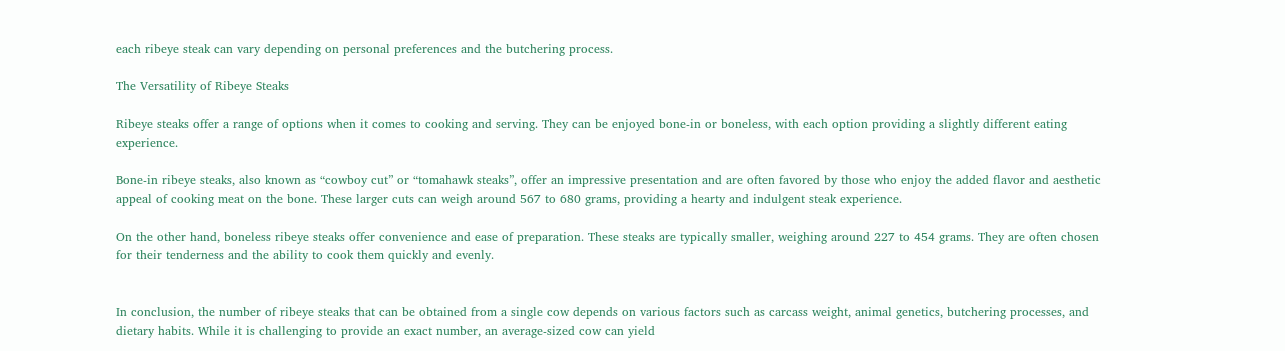each ribeye steak can vary depending on personal preferences and the butchering process.

The Versatility of Ribeye Steaks

Ribeye steaks offer a range of options when it comes to cooking and serving. They can be enjoyed bone-in or boneless, with each option providing a slightly different eating experience.

Bone-in ribeye steaks, also known as “cowboy cut” or “tomahawk steaks”, offer an impressive presentation and are often favored by those who enjoy the added flavor and aesthetic appeal of cooking meat on the bone. These larger cuts can weigh around 567 to 680 grams, providing a hearty and indulgent steak experience.

On the other hand, boneless ribeye steaks offer convenience and ease of preparation. These steaks are typically smaller, weighing around 227 to 454 grams. They are often chosen for their tenderness and the ability to cook them quickly and evenly.


In conclusion, the number of ribeye steaks that can be obtained from a single cow depends on various factors such as carcass weight, animal genetics, butchering processes, and dietary habits. While it is challenging to provide an exact number, an average-sized cow can yield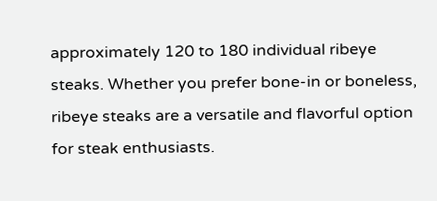approximately 120 to 180 individual ribeye steaks. Whether you prefer bone-in or boneless, ribeye steaks are a versatile and flavorful option for steak enthusiasts.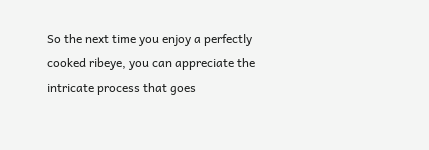So the next time you enjoy a perfectly cooked ribeye, you can appreciate the intricate process that goes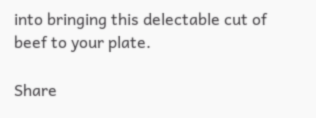into bringing this delectable cut of beef to your plate.

Share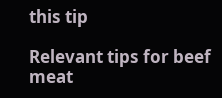this tip

Relevant tips for beef meat